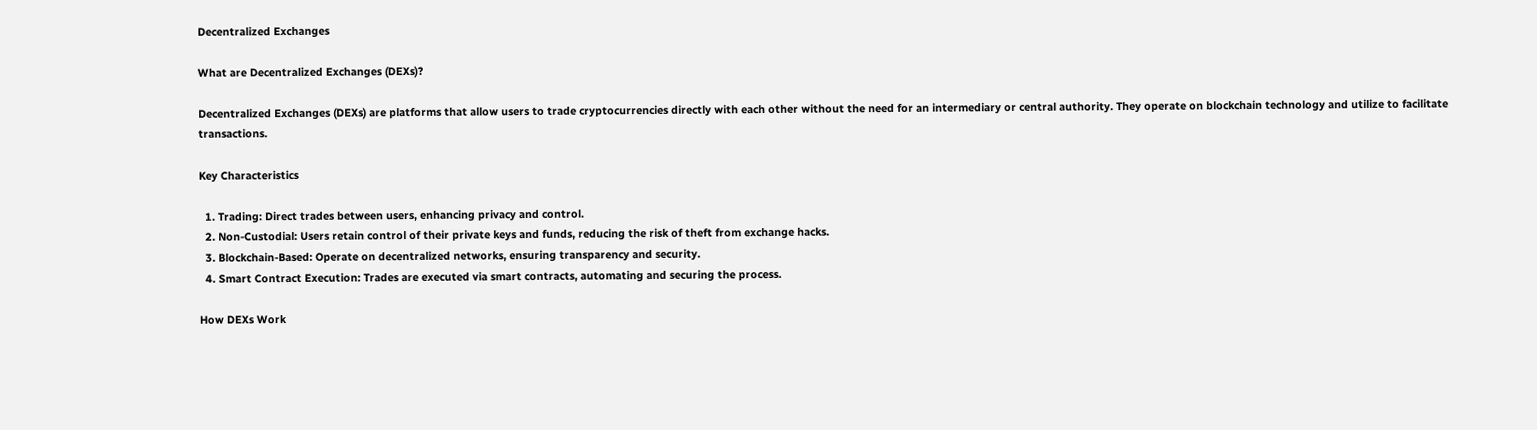Decentralized Exchanges

What are Decentralized Exchanges (DEXs)?

Decentralized Exchanges (DEXs) are platforms that allow users to trade cryptocurrencies directly with each other without the need for an intermediary or central authority. They operate on blockchain technology and utilize to facilitate transactions.

Key Characteristics

  1. Trading: Direct trades between users, enhancing privacy and control.
  2. Non-Custodial: Users retain control of their private keys and funds, reducing the risk of theft from exchange hacks.
  3. Blockchain-Based: Operate on decentralized networks, ensuring transparency and security.
  4. Smart Contract Execution: Trades are executed via smart contracts, automating and securing the process.

How DEXs Work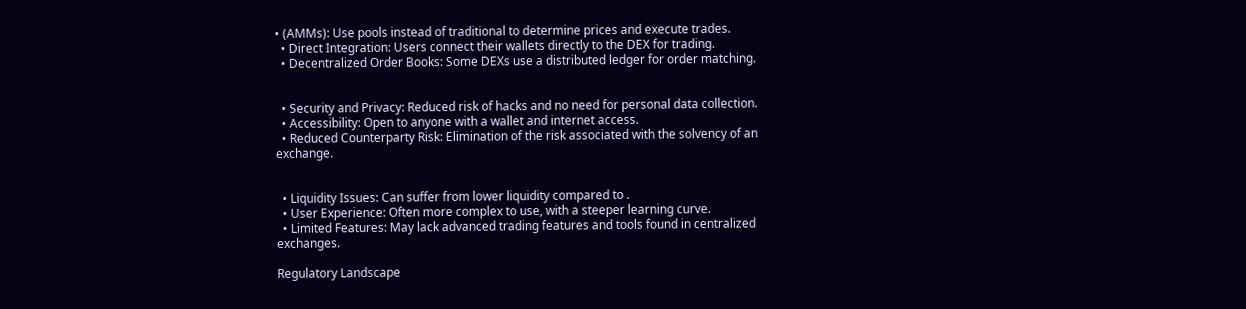• (AMMs): Use pools instead of traditional to determine prices and execute trades.
  • Direct Integration: Users connect their wallets directly to the DEX for trading.
  • Decentralized Order Books: Some DEXs use a distributed ledger for order matching.


  • Security and Privacy: Reduced risk of hacks and no need for personal data collection.
  • Accessibility: Open to anyone with a wallet and internet access.
  • Reduced Counterparty Risk: Elimination of the risk associated with the solvency of an exchange.


  • Liquidity Issues: Can suffer from lower liquidity compared to .
  • User Experience: Often more complex to use, with a steeper learning curve.
  • Limited Features: May lack advanced trading features and tools found in centralized exchanges.

Regulatory Landscape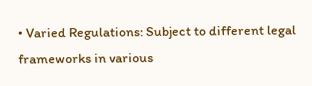• Varied Regulations: Subject to different legal frameworks in various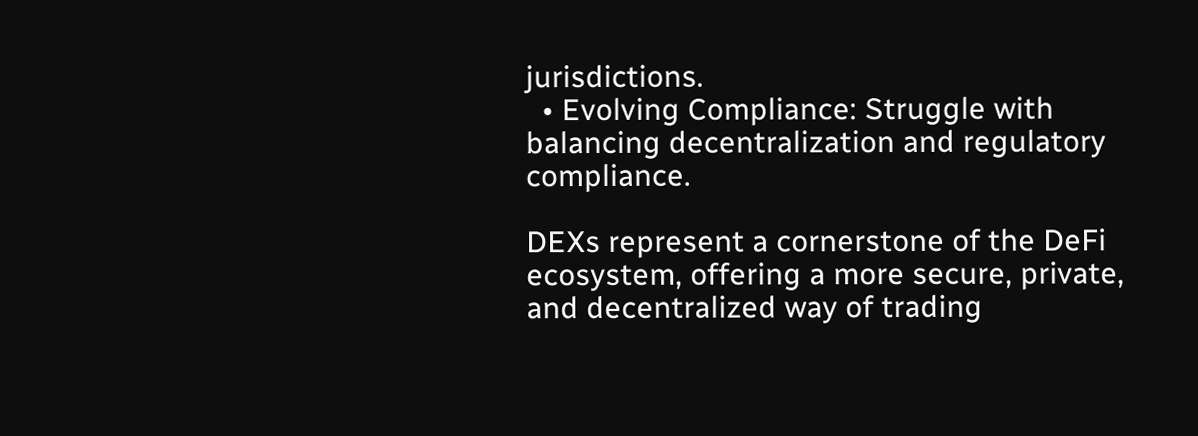jurisdictions.
  • Evolving Compliance: Struggle with balancing decentralization and regulatory compliance.

DEXs represent a cornerstone of the DeFi ecosystem, offering a more secure, private, and decentralized way of trading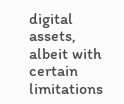digital assets, albeit with certain limitations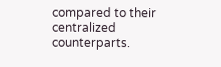compared to their centralized counterparts.